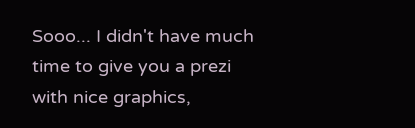Sooo... I didn't have much time to give you a prezi with nice graphics,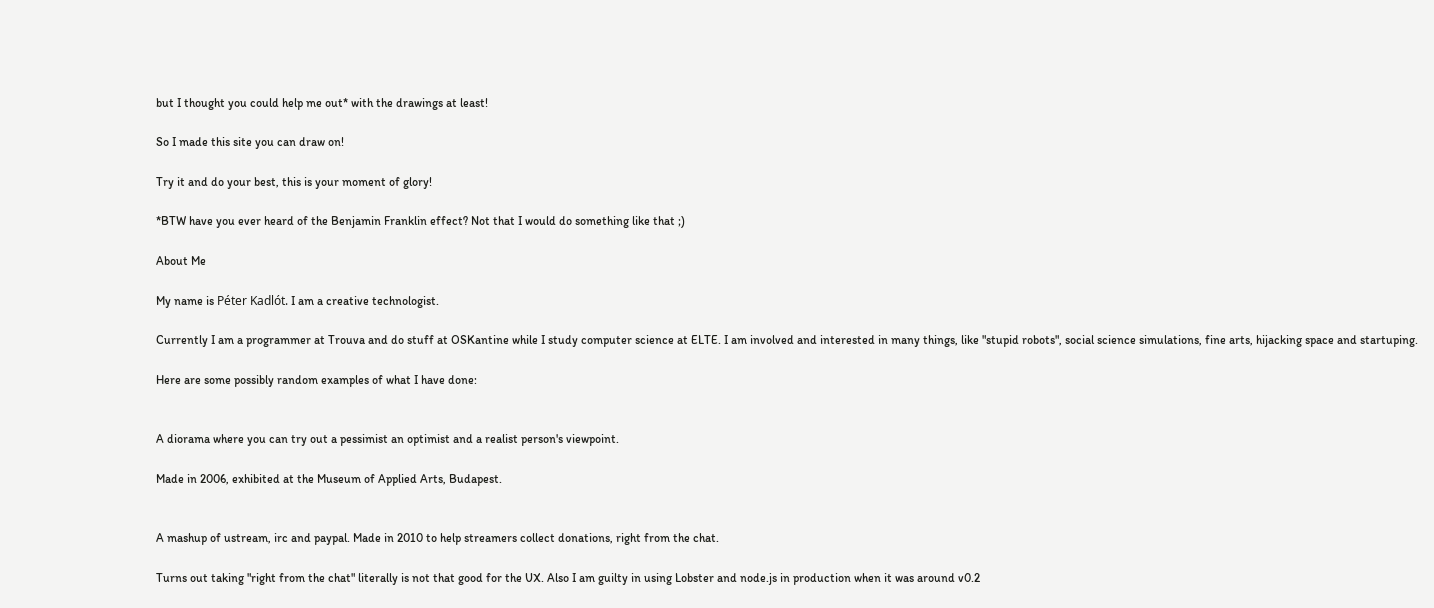but I thought you could help me out* with the drawings at least!

So I made this site you can draw on!

Try it and do your best, this is your moment of glory!

*BTW have you ever heard of the Benjamin Franklin effect? Not that I would do something like that ;)

About Me

My name is Péter Kadlót. I am a creative technologist.

Currently I am a programmer at Trouva and do stuff at OSKantine while I study computer science at ELTE. I am involved and interested in many things, like "stupid robots", social science simulations, fine arts, hijacking space and startuping.

Here are some possibly random examples of what I have done:


A diorama where you can try out a pessimist an optimist and a realist person's viewpoint.

Made in 2006, exhibited at the Museum of Applied Arts, Budapest.


A mashup of ustream, irc and paypal. Made in 2010 to help streamers collect donations, right from the chat.

Turns out taking "right from the chat" literally is not that good for the UX. Also I am guilty in using Lobster and node.js in production when it was around v0.2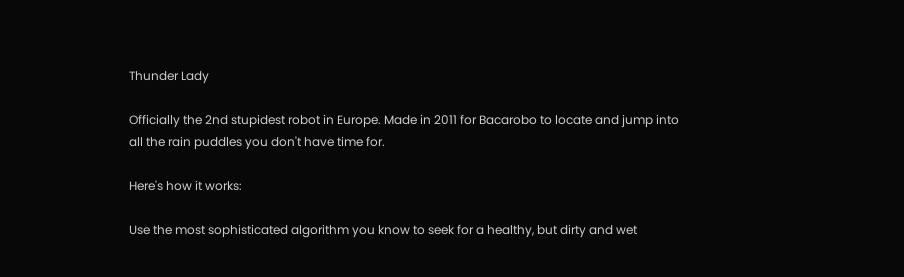Thunder Lady

Officially the 2nd stupidest robot in Europe. Made in 2011 for Bacarobo to locate and jump into all the rain puddles you don't have time for.

Here's how it works:

Use the most sophisticated algorithm you know to seek for a healthy, but dirty and wet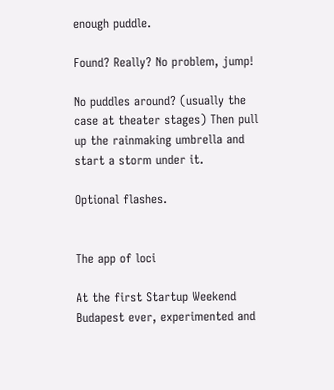enough puddle.

Found? Really? No problem, jump!

No puddles around? (usually the case at theater stages) Then pull up the rainmaking umbrella and start a storm under it.

Optional flashes.


The app of loci

At the first Startup Weekend Budapest ever, experimented and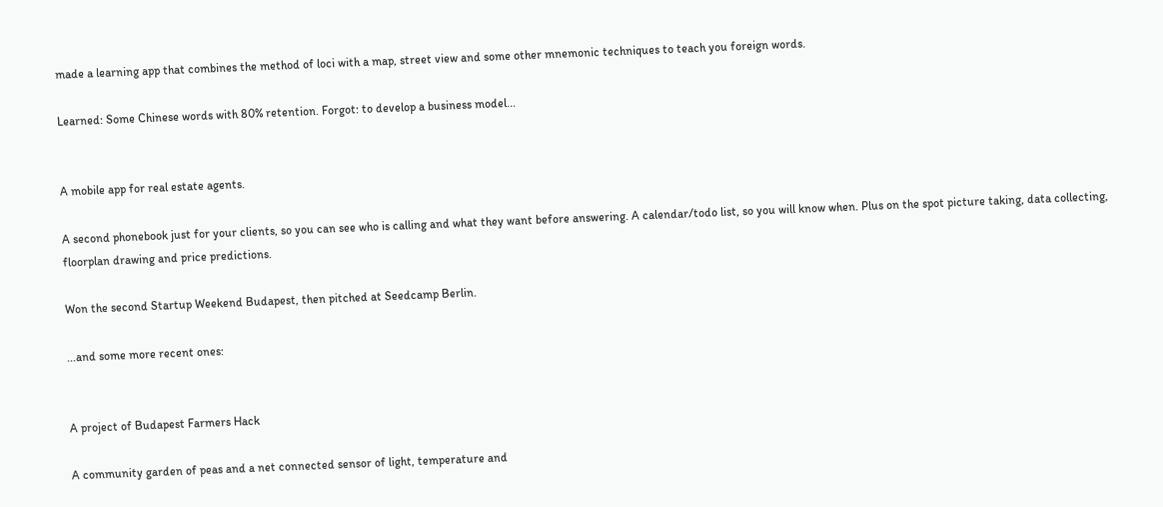made a learning app that combines the method of loci with a map, street view and some other mnemonic techniques to teach you foreign words.

Learned: Some Chinese words with 80% retention. Forgot: to develop a business model...


A mobile app for real estate agents.

A second phonebook just for your clients, so you can see who is calling and what they want before answering. A calendar/todo list, so you will know when. Plus on the spot picture taking, data collecting, floorplan drawing and price predictions.

Won the second Startup Weekend Budapest, then pitched at Seedcamp Berlin.

...and some more recent ones:


A project of Budapest Farmers Hack

A community garden of peas and a net connected sensor of light, temperature and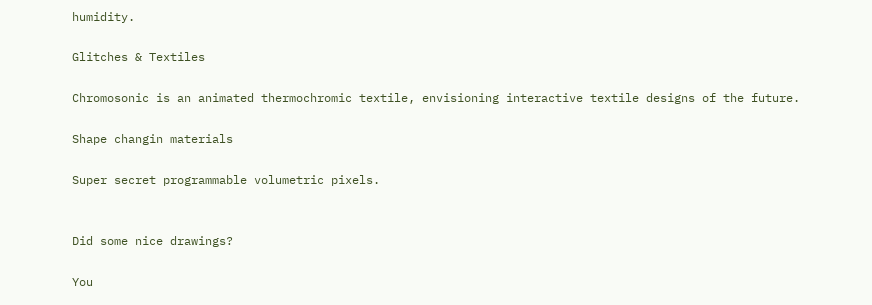humidity.

Glitches & Textiles

Chromosonic is an animated thermochromic textile, envisioning interactive textile designs of the future.

Shape changin materials

Super secret programmable volumetric pixels.


Did some nice drawings?

You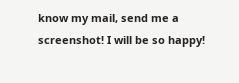know my mail, send me a screenshot! I will be so happy!